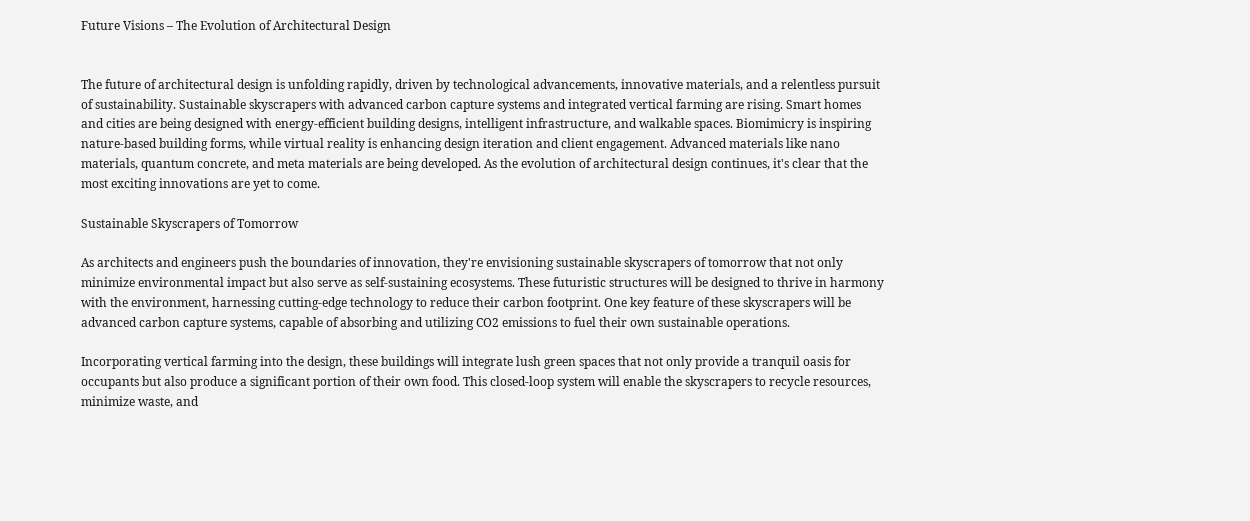Future Visions – The Evolution of Architectural Design


The future of architectural design is unfolding rapidly, driven by technological advancements, innovative materials, and a relentless pursuit of sustainability. Sustainable skyscrapers with advanced carbon capture systems and integrated vertical farming are rising. Smart homes and cities are being designed with energy-efficient building designs, intelligent infrastructure, and walkable spaces. Biomimicry is inspiring nature-based building forms, while virtual reality is enhancing design iteration and client engagement. Advanced materials like nano materials, quantum concrete, and meta materials are being developed. As the evolution of architectural design continues, it's clear that the most exciting innovations are yet to come.

Sustainable Skyscrapers of Tomorrow

As architects and engineers push the boundaries of innovation, they're envisioning sustainable skyscrapers of tomorrow that not only minimize environmental impact but also serve as self-sustaining ecosystems. These futuristic structures will be designed to thrive in harmony with the environment, harnessing cutting-edge technology to reduce their carbon footprint. One key feature of these skyscrapers will be advanced carbon capture systems, capable of absorbing and utilizing CO2 emissions to fuel their own sustainable operations.

Incorporating vertical farming into the design, these buildings will integrate lush green spaces that not only provide a tranquil oasis for occupants but also produce a significant portion of their own food. This closed-loop system will enable the skyscrapers to recycle resources, minimize waste, and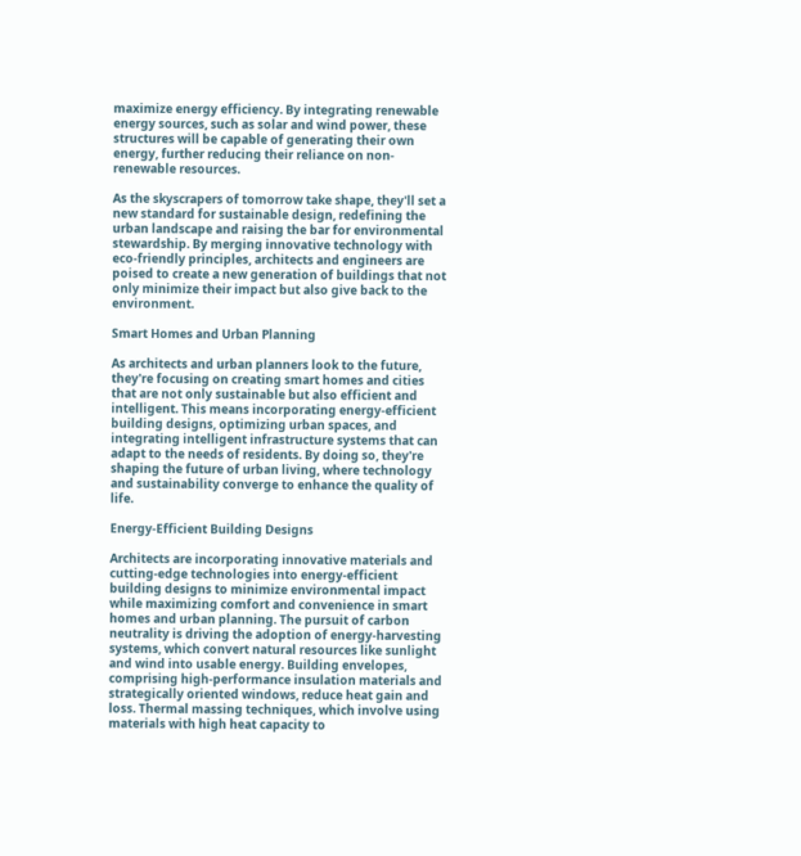maximize energy efficiency. By integrating renewable energy sources, such as solar and wind power, these structures will be capable of generating their own energy, further reducing their reliance on non-renewable resources.

As the skyscrapers of tomorrow take shape, they'll set a new standard for sustainable design, redefining the urban landscape and raising the bar for environmental stewardship. By merging innovative technology with eco-friendly principles, architects and engineers are poised to create a new generation of buildings that not only minimize their impact but also give back to the environment.

Smart Homes and Urban Planning

As architects and urban planners look to the future, they're focusing on creating smart homes and cities that are not only sustainable but also efficient and intelligent. This means incorporating energy-efficient building designs, optimizing urban spaces, and integrating intelligent infrastructure systems that can adapt to the needs of residents. By doing so, they're shaping the future of urban living, where technology and sustainability converge to enhance the quality of life.

Energy-Efficient Building Designs

Architects are incorporating innovative materials and cutting-edge technologies into energy-efficient building designs to minimize environmental impact while maximizing comfort and convenience in smart homes and urban planning. The pursuit of carbon neutrality is driving the adoption of energy-harvesting systems, which convert natural resources like sunlight and wind into usable energy. Building envelopes, comprising high-performance insulation materials and strategically oriented windows, reduce heat gain and loss. Thermal massing techniques, which involve using materials with high heat capacity to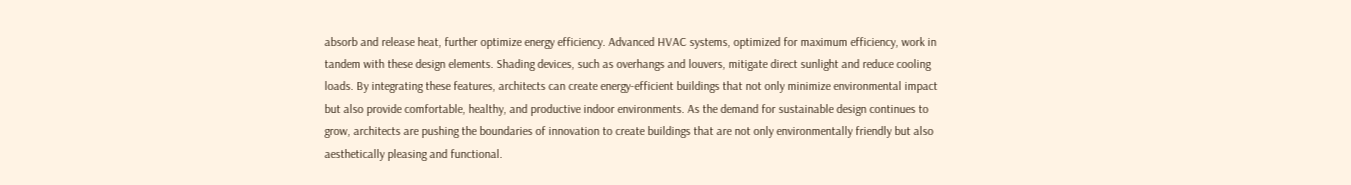absorb and release heat, further optimize energy efficiency. Advanced HVAC systems, optimized for maximum efficiency, work in tandem with these design elements. Shading devices, such as overhangs and louvers, mitigate direct sunlight and reduce cooling loads. By integrating these features, architects can create energy-efficient buildings that not only minimize environmental impact but also provide comfortable, healthy, and productive indoor environments. As the demand for sustainable design continues to grow, architects are pushing the boundaries of innovation to create buildings that are not only environmentally friendly but also aesthetically pleasing and functional.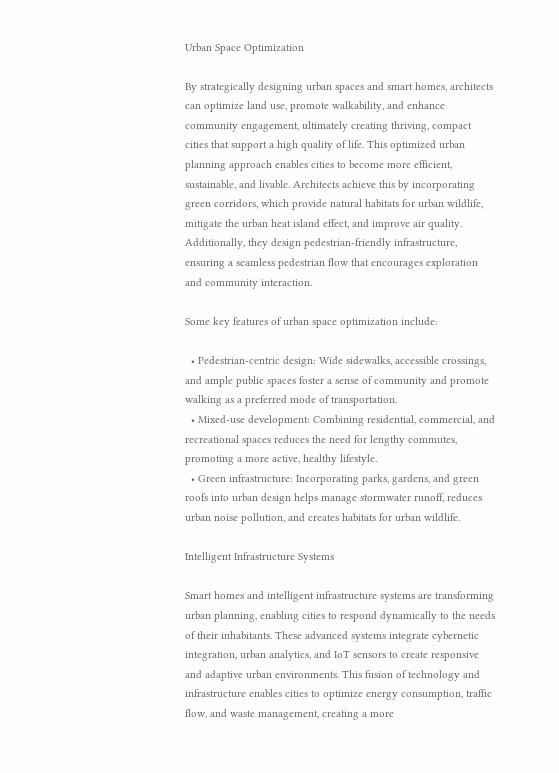Urban Space Optimization

By strategically designing urban spaces and smart homes, architects can optimize land use, promote walkability, and enhance community engagement, ultimately creating thriving, compact cities that support a high quality of life. This optimized urban planning approach enables cities to become more efficient, sustainable, and livable. Architects achieve this by incorporating green corridors, which provide natural habitats for urban wildlife, mitigate the urban heat island effect, and improve air quality. Additionally, they design pedestrian-friendly infrastructure, ensuring a seamless pedestrian flow that encourages exploration and community interaction.

Some key features of urban space optimization include:

  • Pedestrian-centric design: Wide sidewalks, accessible crossings, and ample public spaces foster a sense of community and promote walking as a preferred mode of transportation.
  • Mixed-use development: Combining residential, commercial, and recreational spaces reduces the need for lengthy commutes, promoting a more active, healthy lifestyle.
  • Green infrastructure: Incorporating parks, gardens, and green roofs into urban design helps manage stormwater runoff, reduces urban noise pollution, and creates habitats for urban wildlife.

Intelligent Infrastructure Systems

Smart homes and intelligent infrastructure systems are transforming urban planning, enabling cities to respond dynamically to the needs of their inhabitants. These advanced systems integrate cybernetic integration, urban analytics, and IoT sensors to create responsive and adaptive urban environments. This fusion of technology and infrastructure enables cities to optimize energy consumption, traffic flow, and waste management, creating a more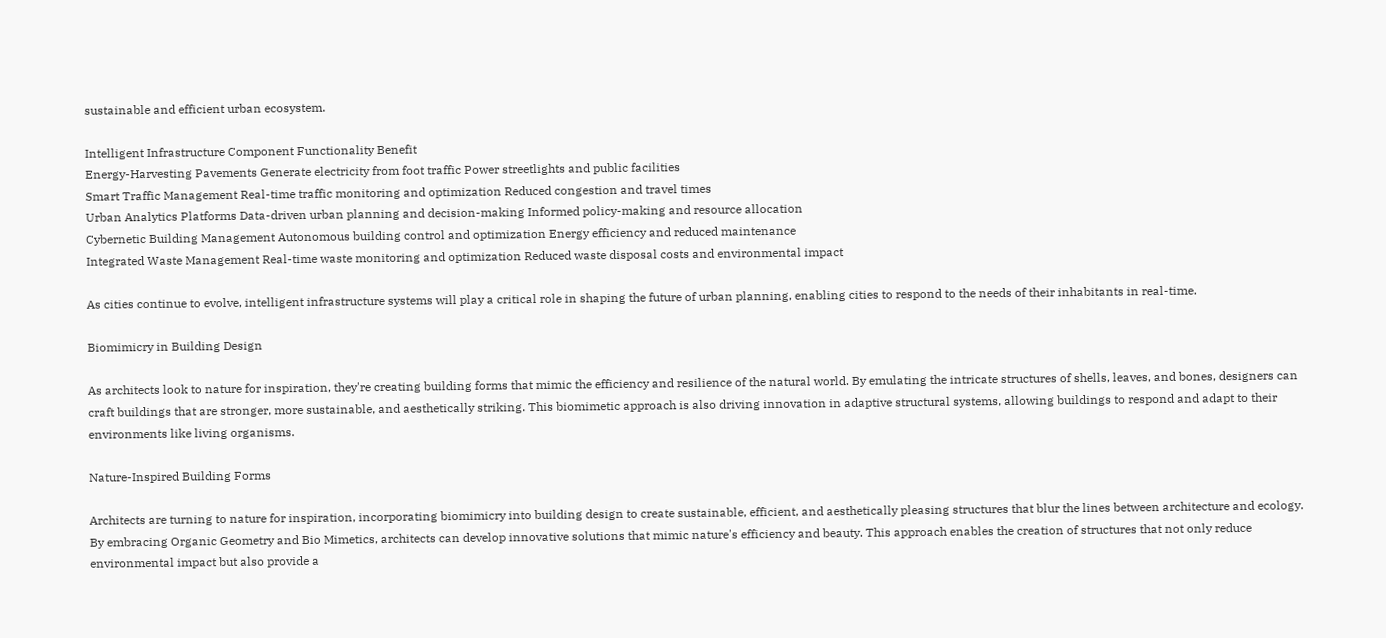sustainable and efficient urban ecosystem.

Intelligent Infrastructure Component Functionality Benefit
Energy-Harvesting Pavements Generate electricity from foot traffic Power streetlights and public facilities
Smart Traffic Management Real-time traffic monitoring and optimization Reduced congestion and travel times
Urban Analytics Platforms Data-driven urban planning and decision-making Informed policy-making and resource allocation
Cybernetic Building Management Autonomous building control and optimization Energy efficiency and reduced maintenance
Integrated Waste Management Real-time waste monitoring and optimization Reduced waste disposal costs and environmental impact

As cities continue to evolve, intelligent infrastructure systems will play a critical role in shaping the future of urban planning, enabling cities to respond to the needs of their inhabitants in real-time.

Biomimicry in Building Design

As architects look to nature for inspiration, they're creating building forms that mimic the efficiency and resilience of the natural world. By emulating the intricate structures of shells, leaves, and bones, designers can craft buildings that are stronger, more sustainable, and aesthetically striking. This biomimetic approach is also driving innovation in adaptive structural systems, allowing buildings to respond and adapt to their environments like living organisms.

Nature-Inspired Building Forms

Architects are turning to nature for inspiration, incorporating biomimicry into building design to create sustainable, efficient, and aesthetically pleasing structures that blur the lines between architecture and ecology. By embracing Organic Geometry and Bio Mimetics, architects can develop innovative solutions that mimic nature's efficiency and beauty. This approach enables the creation of structures that not only reduce environmental impact but also provide a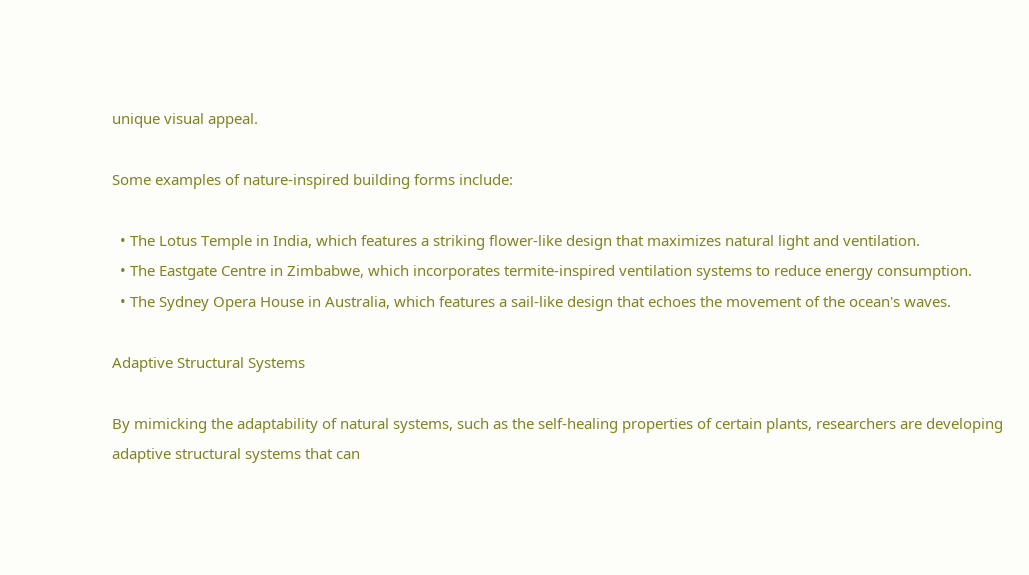unique visual appeal.

Some examples of nature-inspired building forms include:

  • The Lotus Temple in India, which features a striking flower-like design that maximizes natural light and ventilation.
  • The Eastgate Centre in Zimbabwe, which incorporates termite-inspired ventilation systems to reduce energy consumption.
  • The Sydney Opera House in Australia, which features a sail-like design that echoes the movement of the ocean's waves.

Adaptive Structural Systems

By mimicking the adaptability of natural systems, such as the self-healing properties of certain plants, researchers are developing adaptive structural systems that can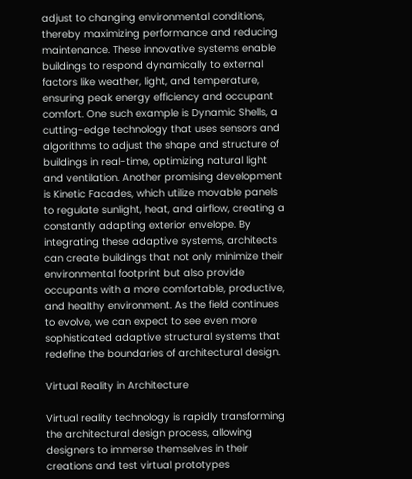adjust to changing environmental conditions, thereby maximizing performance and reducing maintenance. These innovative systems enable buildings to respond dynamically to external factors like weather, light, and temperature, ensuring peak energy efficiency and occupant comfort. One such example is Dynamic Shells, a cutting-edge technology that uses sensors and algorithms to adjust the shape and structure of buildings in real-time, optimizing natural light and ventilation. Another promising development is Kinetic Facades, which utilize movable panels to regulate sunlight, heat, and airflow, creating a constantly adapting exterior envelope. By integrating these adaptive systems, architects can create buildings that not only minimize their environmental footprint but also provide occupants with a more comfortable, productive, and healthy environment. As the field continues to evolve, we can expect to see even more sophisticated adaptive structural systems that redefine the boundaries of architectural design.

Virtual Reality in Architecture

Virtual reality technology is rapidly transforming the architectural design process, allowing designers to immerse themselves in their creations and test virtual prototypes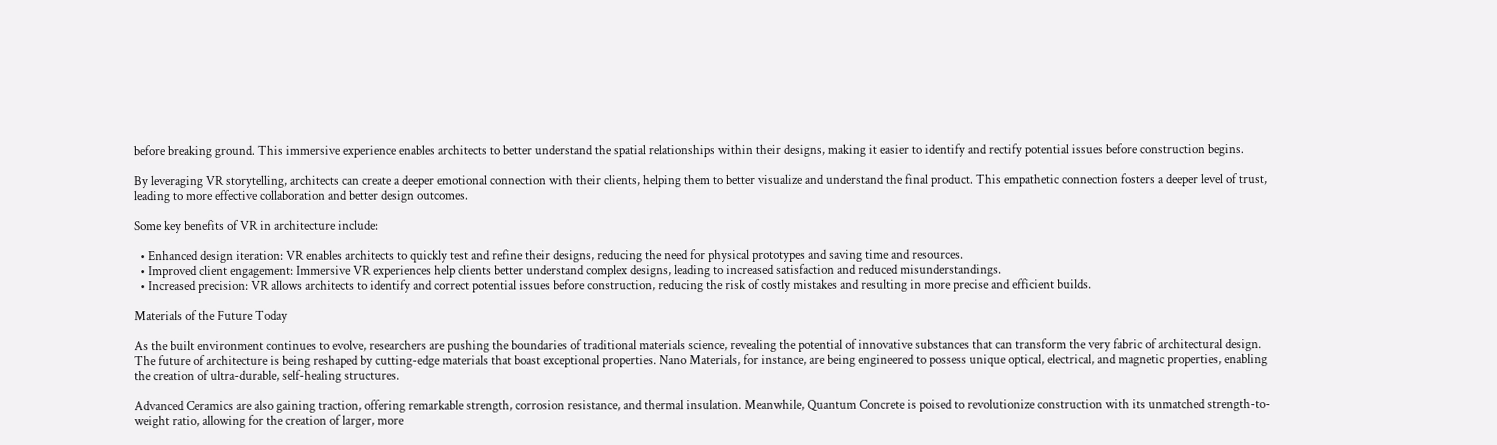before breaking ground. This immersive experience enables architects to better understand the spatial relationships within their designs, making it easier to identify and rectify potential issues before construction begins.

By leveraging VR storytelling, architects can create a deeper emotional connection with their clients, helping them to better visualize and understand the final product. This empathetic connection fosters a deeper level of trust, leading to more effective collaboration and better design outcomes.

Some key benefits of VR in architecture include:

  • Enhanced design iteration: VR enables architects to quickly test and refine their designs, reducing the need for physical prototypes and saving time and resources.
  • Improved client engagement: Immersive VR experiences help clients better understand complex designs, leading to increased satisfaction and reduced misunderstandings.
  • Increased precision: VR allows architects to identify and correct potential issues before construction, reducing the risk of costly mistakes and resulting in more precise and efficient builds.

Materials of the Future Today

As the built environment continues to evolve, researchers are pushing the boundaries of traditional materials science, revealing the potential of innovative substances that can transform the very fabric of architectural design. The future of architecture is being reshaped by cutting-edge materials that boast exceptional properties. Nano Materials, for instance, are being engineered to possess unique optical, electrical, and magnetic properties, enabling the creation of ultra-durable, self-healing structures.

Advanced Ceramics are also gaining traction, offering remarkable strength, corrosion resistance, and thermal insulation. Meanwhile, Quantum Concrete is poised to revolutionize construction with its unmatched strength-to-weight ratio, allowing for the creation of larger, more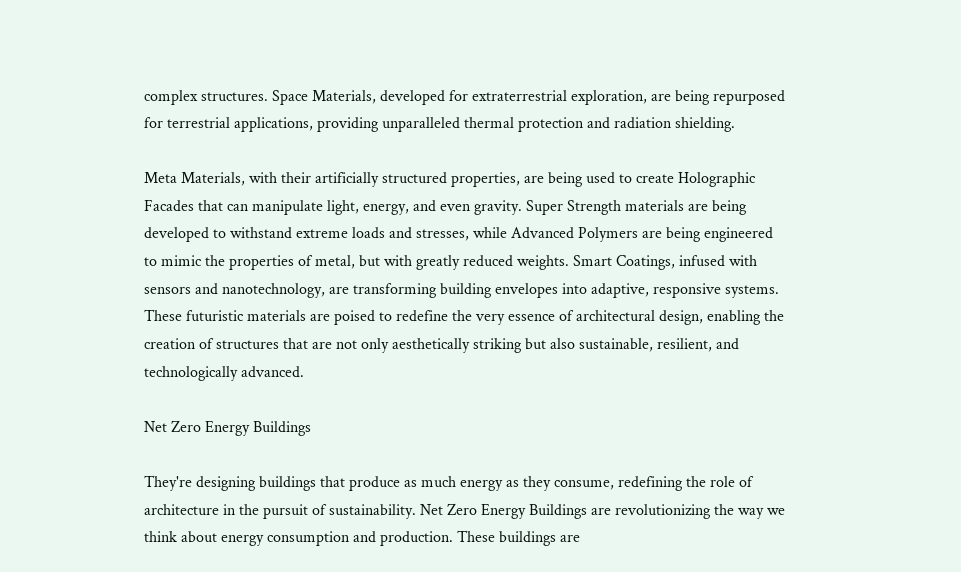complex structures. Space Materials, developed for extraterrestrial exploration, are being repurposed for terrestrial applications, providing unparalleled thermal protection and radiation shielding.

Meta Materials, with their artificially structured properties, are being used to create Holographic Facades that can manipulate light, energy, and even gravity. Super Strength materials are being developed to withstand extreme loads and stresses, while Advanced Polymers are being engineered to mimic the properties of metal, but with greatly reduced weights. Smart Coatings, infused with sensors and nanotechnology, are transforming building envelopes into adaptive, responsive systems. These futuristic materials are poised to redefine the very essence of architectural design, enabling the creation of structures that are not only aesthetically striking but also sustainable, resilient, and technologically advanced.

Net Zero Energy Buildings

They're designing buildings that produce as much energy as they consume, redefining the role of architecture in the pursuit of sustainability. Net Zero Energy Buildings are revolutionizing the way we think about energy consumption and production. These buildings are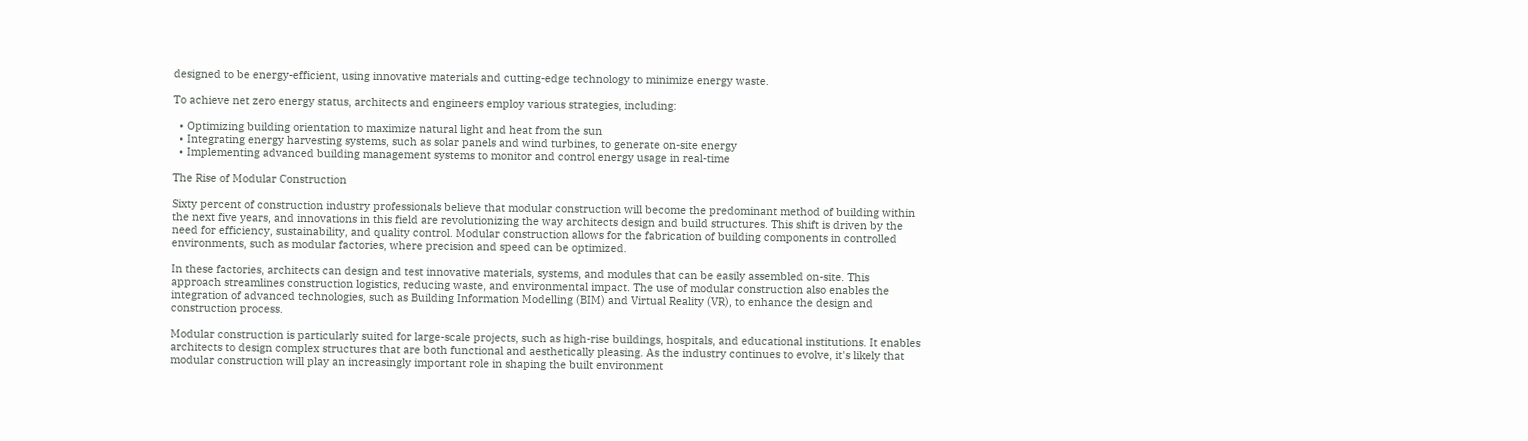designed to be energy-efficient, using innovative materials and cutting-edge technology to minimize energy waste.

To achieve net zero energy status, architects and engineers employ various strategies, including:

  • Optimizing building orientation to maximize natural light and heat from the sun
  • Integrating energy harvesting systems, such as solar panels and wind turbines, to generate on-site energy
  • Implementing advanced building management systems to monitor and control energy usage in real-time

The Rise of Modular Construction

Sixty percent of construction industry professionals believe that modular construction will become the predominant method of building within the next five years, and innovations in this field are revolutionizing the way architects design and build structures. This shift is driven by the need for efficiency, sustainability, and quality control. Modular construction allows for the fabrication of building components in controlled environments, such as modular factories, where precision and speed can be optimized.

In these factories, architects can design and test innovative materials, systems, and modules that can be easily assembled on-site. This approach streamlines construction logistics, reducing waste, and environmental impact. The use of modular construction also enables the integration of advanced technologies, such as Building Information Modelling (BIM) and Virtual Reality (VR), to enhance the design and construction process.

Modular construction is particularly suited for large-scale projects, such as high-rise buildings, hospitals, and educational institutions. It enables architects to design complex structures that are both functional and aesthetically pleasing. As the industry continues to evolve, it's likely that modular construction will play an increasingly important role in shaping the built environment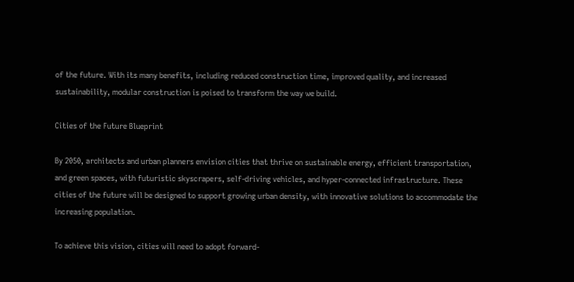of the future. With its many benefits, including reduced construction time, improved quality, and increased sustainability, modular construction is poised to transform the way we build.

Cities of the Future Blueprint

By 2050, architects and urban planners envision cities that thrive on sustainable energy, efficient transportation, and green spaces, with futuristic skyscrapers, self-driving vehicles, and hyper-connected infrastructure. These cities of the future will be designed to support growing urban density, with innovative solutions to accommodate the increasing population.

To achieve this vision, cities will need to adopt forward-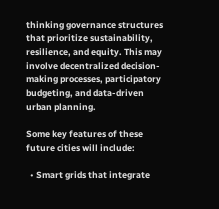thinking governance structures that prioritize sustainability, resilience, and equity. This may involve decentralized decision-making processes, participatory budgeting, and data-driven urban planning.

Some key features of these future cities will include:

  • Smart grids that integrate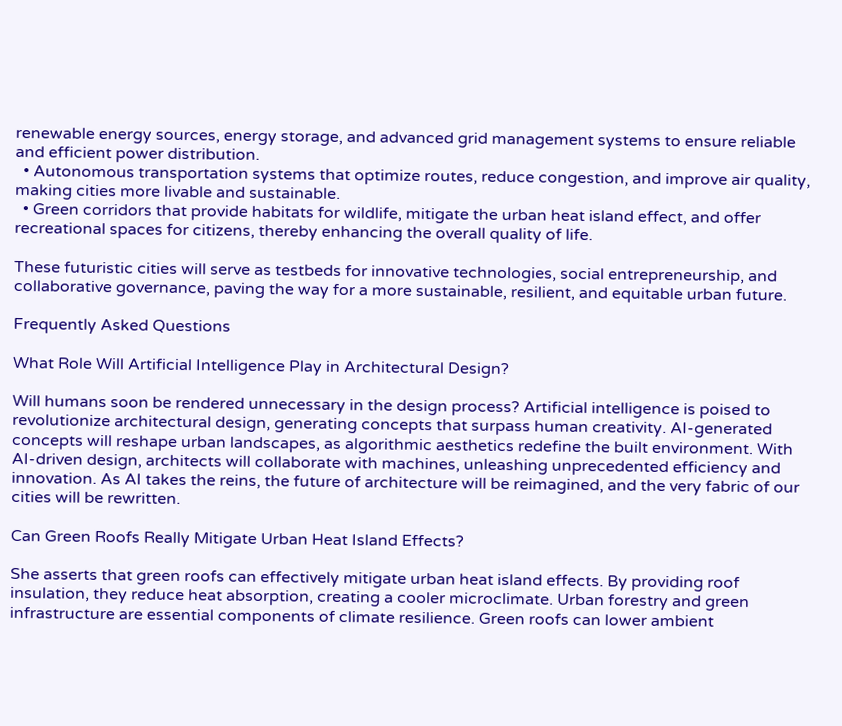renewable energy sources, energy storage, and advanced grid management systems to ensure reliable and efficient power distribution.
  • Autonomous transportation systems that optimize routes, reduce congestion, and improve air quality, making cities more livable and sustainable.
  • Green corridors that provide habitats for wildlife, mitigate the urban heat island effect, and offer recreational spaces for citizens, thereby enhancing the overall quality of life.

These futuristic cities will serve as testbeds for innovative technologies, social entrepreneurship, and collaborative governance, paving the way for a more sustainable, resilient, and equitable urban future.

Frequently Asked Questions

What Role Will Artificial Intelligence Play in Architectural Design?

Will humans soon be rendered unnecessary in the design process? Artificial intelligence is poised to revolutionize architectural design, generating concepts that surpass human creativity. AI-generated concepts will reshape urban landscapes, as algorithmic aesthetics redefine the built environment. With AI-driven design, architects will collaborate with machines, unleashing unprecedented efficiency and innovation. As AI takes the reins, the future of architecture will be reimagined, and the very fabric of our cities will be rewritten.

Can Green Roofs Really Mitigate Urban Heat Island Effects?

She asserts that green roofs can effectively mitigate urban heat island effects. By providing roof insulation, they reduce heat absorption, creating a cooler microclimate. Urban forestry and green infrastructure are essential components of climate resilience. Green roofs can lower ambient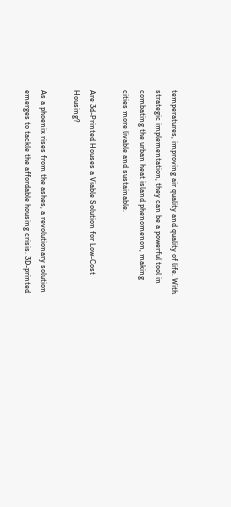temperatures, improving air quality and quality of life. With strategic implementation, they can be a powerful tool in combating the urban heat island phenomenon, making cities more livable and sustainable.

Are 3d-Printed Houses a Viable Solution for Low-Cost Housing?

As a phoenix rises from the ashes, a revolutionary solution emerges to tackle the affordable housing crisis. 3D-printed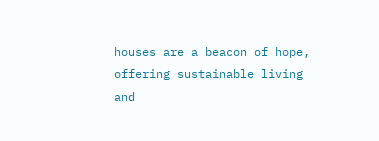houses are a beacon of hope, offering sustainable living and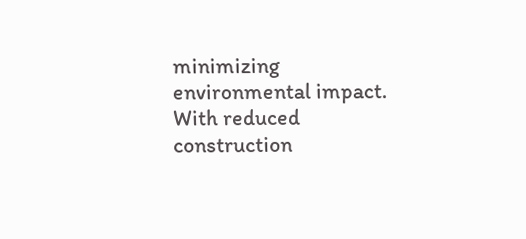minimizing environmental impact. With reduced construction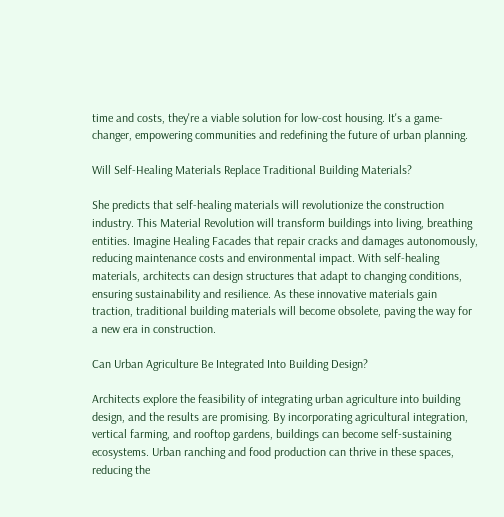time and costs, they're a viable solution for low-cost housing. It's a game-changer, empowering communities and redefining the future of urban planning.

Will Self-Healing Materials Replace Traditional Building Materials?

She predicts that self-healing materials will revolutionize the construction industry. This Material Revolution will transform buildings into living, breathing entities. Imagine Healing Facades that repair cracks and damages autonomously, reducing maintenance costs and environmental impact. With self-healing materials, architects can design structures that adapt to changing conditions, ensuring sustainability and resilience. As these innovative materials gain traction, traditional building materials will become obsolete, paving the way for a new era in construction.

Can Urban Agriculture Be Integrated Into Building Design?

Architects explore the feasibility of integrating urban agriculture into building design, and the results are promising. By incorporating agricultural integration, vertical farming, and rooftop gardens, buildings can become self-sustaining ecosystems. Urban ranching and food production can thrive in these spaces, reducing the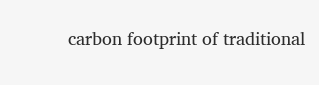carbon footprint of traditional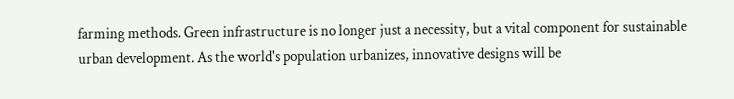farming methods. Green infrastructure is no longer just a necessity, but a vital component for sustainable urban development. As the world's population urbanizes, innovative designs will be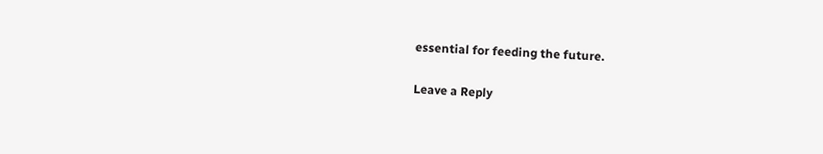essential for feeding the future.

Leave a Reply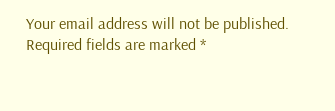Your email address will not be published. Required fields are marked *